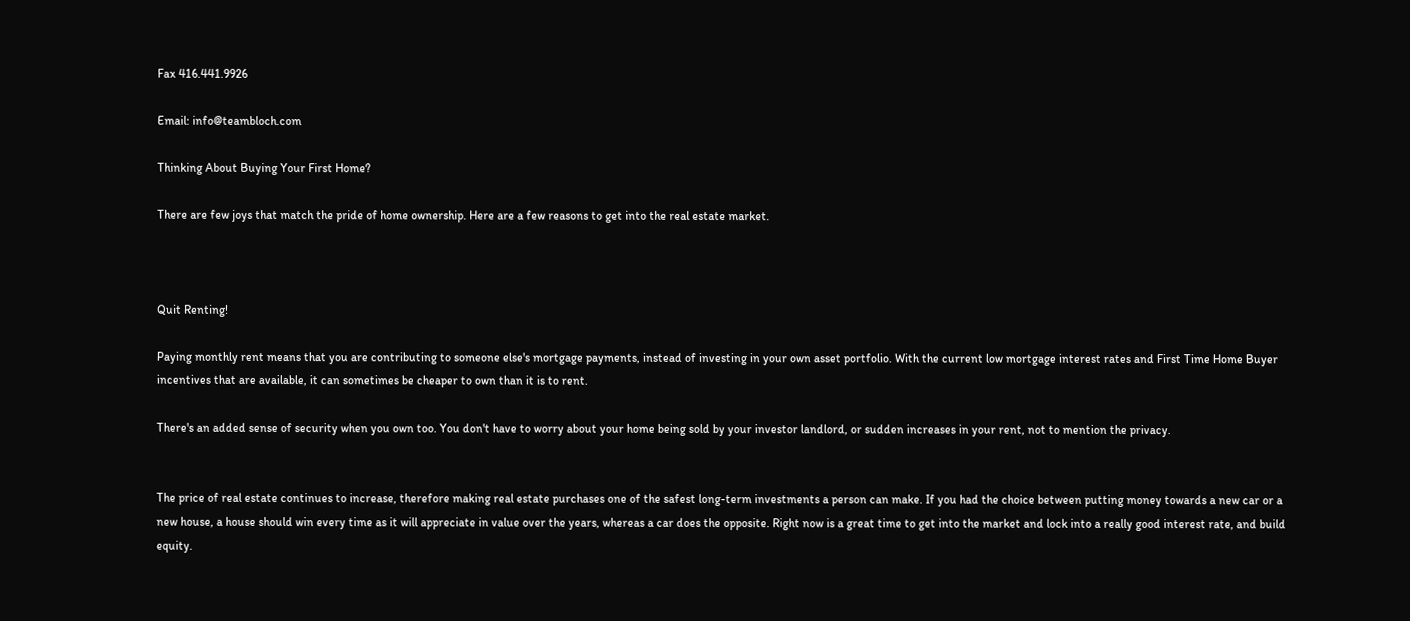Fax 416.441.9926

Email: info@teambloch.com

Thinking About Buying Your First Home?

There are few joys that match the pride of home ownership. Here are a few reasons to get into the real estate market.



Quit Renting!

Paying monthly rent means that you are contributing to someone else's mortgage payments, instead of investing in your own asset portfolio. With the current low mortgage interest rates and First Time Home Buyer incentives that are available, it can sometimes be cheaper to own than it is to rent.

There's an added sense of security when you own too. You don't have to worry about your home being sold by your investor landlord, or sudden increases in your rent, not to mention the privacy.


The price of real estate continues to increase, therefore making real estate purchases one of the safest long-term investments a person can make. If you had the choice between putting money towards a new car or a new house, a house should win every time as it will appreciate in value over the years, whereas a car does the opposite. Right now is a great time to get into the market and lock into a really good interest rate, and build equity.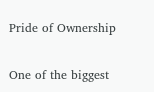Pride of Ownership

One of the biggest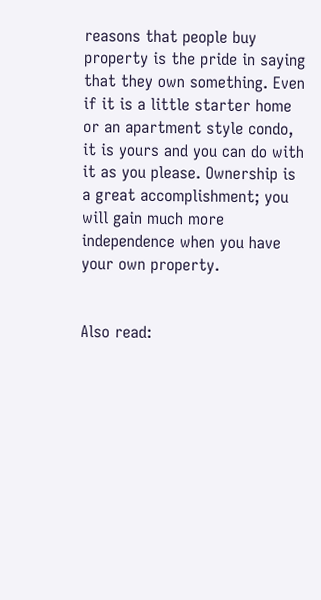reasons that people buy property is the pride in saying that they own something. Even if it is a little starter home or an apartment style condo, it is yours and you can do with it as you please. Ownership is a great accomplishment; you will gain much more independence when you have your own property.


Also read: